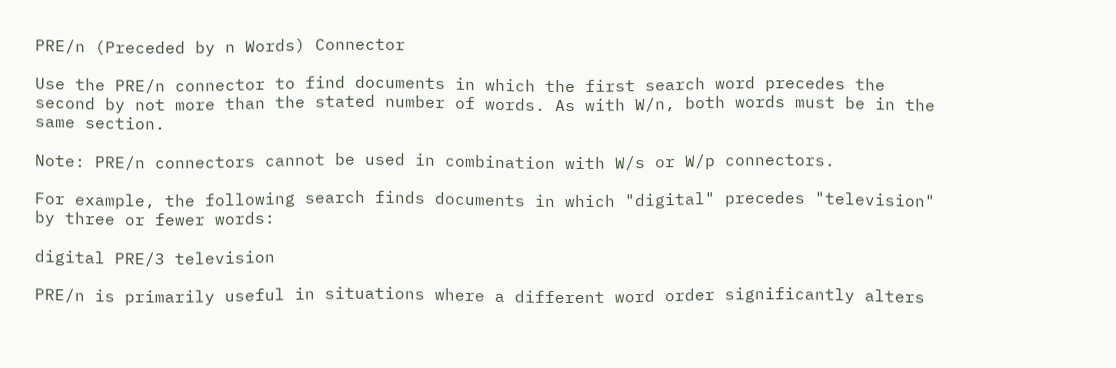PRE/n (Preceded by n Words) Connector

Use the PRE/n connector to find documents in which the first search word precedes the second by not more than the stated number of words. As with W/n, both words must be in the same section.

Note: PRE/n connectors cannot be used in combination with W/s or W/p connectors.

For example, the following search finds documents in which "digital" precedes "television" by three or fewer words:

digital PRE/3 television

PRE/n is primarily useful in situations where a different word order significantly alters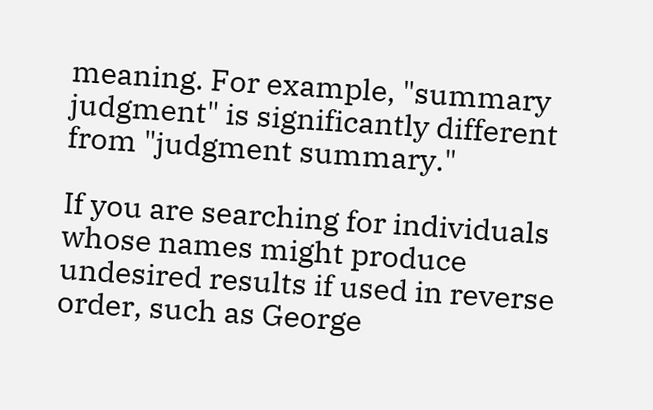meaning. For example, "summary judgment" is significantly different from "judgment summary."

If you are searching for individuals whose names might produce undesired results if used in reverse order, such as George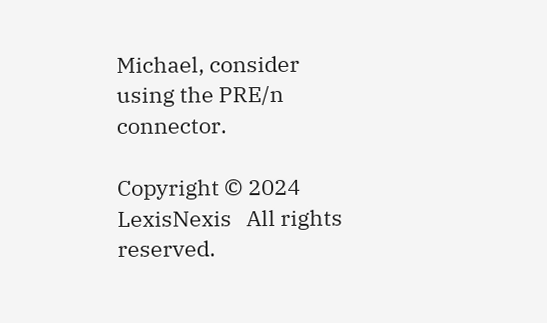Michael, consider using the PRE/n connector.

Copyright © 2024  LexisNexis   All rights reserved.